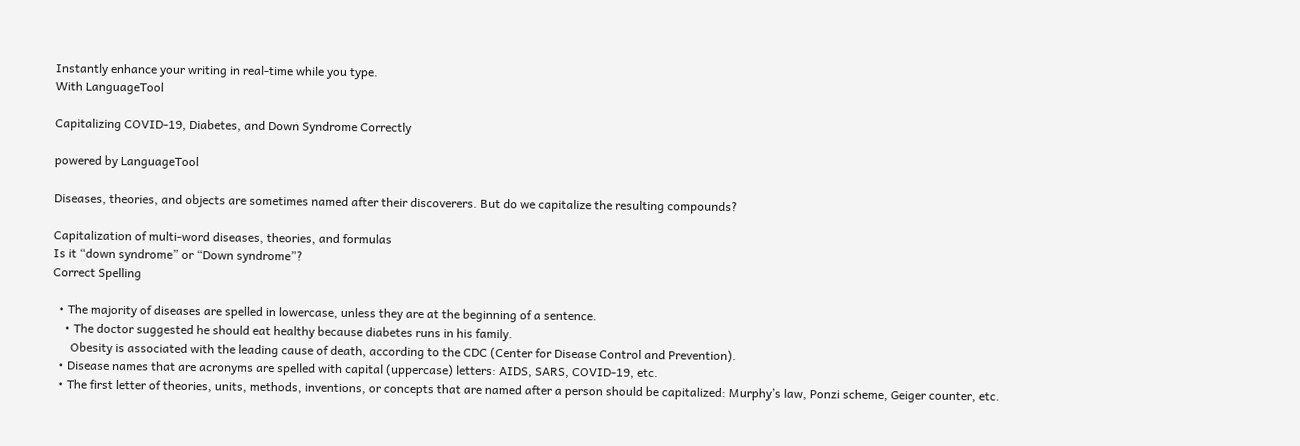Instantly enhance your writing in real-time while you type.
With LanguageTool

Capitalizing COVID-19, Diabetes, and Down Syndrome Correctly

powered by LanguageTool

Diseases, theories, and objects are sometimes named after their discoverers. But do we capitalize the resulting compounds?

Capitalization of multi-word diseases, theories, and formulas
Is it “down syndrome” or “Down syndrome”?
Correct Spelling

  • The majority of diseases are spelled in lowercase, unless they are at the beginning of a sentence.
    • The doctor suggested he should eat healthy because diabetes runs in his family.
      Obesity is associated with the leading cause of death, according to the CDC (Center for Disease Control and Prevention).
  • Disease names that are acronyms are spelled with capital (uppercase) letters: AIDS, SARS, COVID-19, etc.
  • The first letter of theories, units, methods, inventions, or concepts that are named after a person should be capitalized: Murphy’s law, Ponzi scheme, Geiger counter, etc.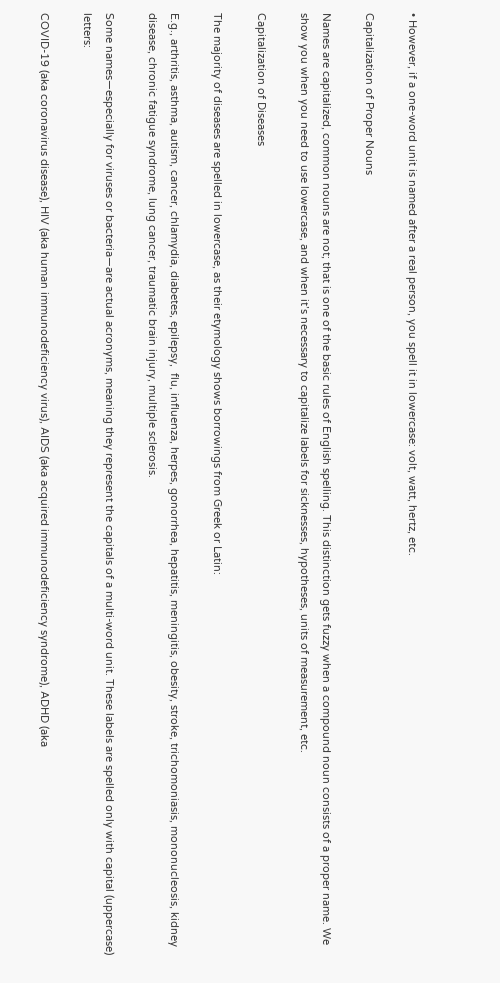• However, if a one-word unit is named after a real person, you spell it in lowercase: volt, watt, hertz, etc.

Capitalization of Proper Nouns

Names are capitalized, common nouns are not; that is one of the basic rules of English spelling. This distinction gets fuzzy when a compound noun consists of a proper name. We show you when you need to use lowercase, and when it’s necessary to capitalize labels for sicknesses, hypotheses, units of measurement, etc.

Capitalization of Diseases

The majority of diseases are spelled in lowercase, as their etymology shows borrowings from Greek or Latin:

E.g., arthritis, asthma, autism, cancer, chlamydia, diabetes, epilepsy,  flu, influenza, herpes, gonorrhea, hepatitis, meningitis, obesity, stroke, trichomoniasis, mononucleosis, kidney disease, chronic fatigue syndrome, lung cancer, traumatic brain injury, multiple sclerosis.

Some names—especially for viruses or bacteria—are actual acronyms, meaning they represent the capitals of a multi-word unit. These labels are spelled only with capital (uppercase) letters:

COVID-19 (aka coronavirus disease), HIV (aka human immunodeficiency virus), AIDS (aka acquired immunodeficiency syndrome), ADHD (aka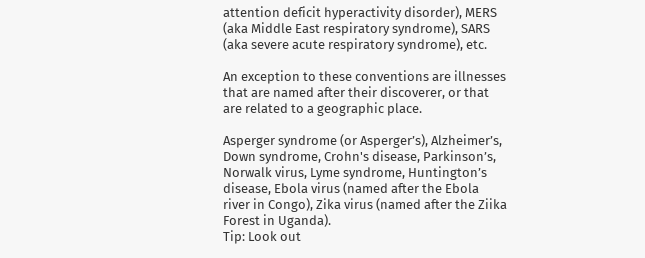attention deficit hyperactivity disorder), MERS (aka Middle East respiratory syndrome), SARS (aka severe acute respiratory syndrome), etc.

An exception to these conventions are illnesses that are named after their discoverer, or that are related to a geographic place.

Asperger syndrome (or Asperger’s), Alzheimer’s, Down syndrome, Crohn's disease, Parkinson’s, Norwalk virus, Lyme syndrome, Huntington’s disease, Ebola virus (named after the Ebola river in Congo), Zika virus (named after the Ziika Forest in Uganda).
Tip: Look out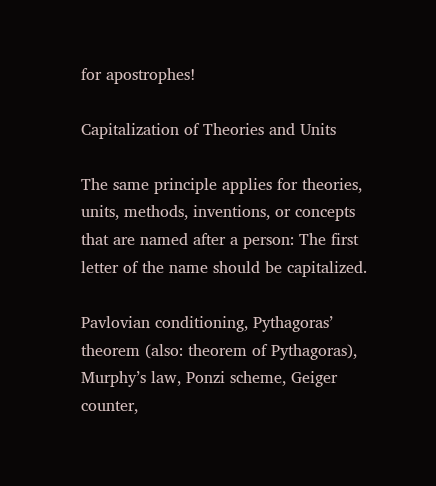for apostrophes!

Capitalization of Theories and Units

The same principle applies for theories, units, methods, inventions, or concepts that are named after a person: The first letter of the name should be capitalized.

Pavlovian conditioning, Pythagoras’ theorem (also: theorem of Pythagoras), Murphy’s law, Ponzi scheme, Geiger counter,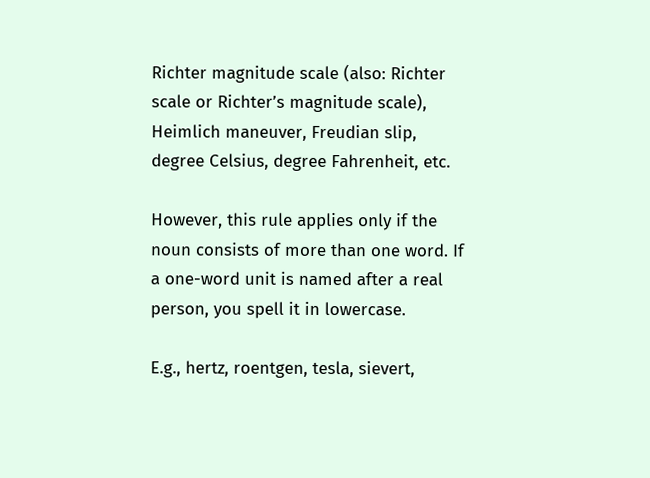Richter magnitude scale (also: Richter scale or Richter’s magnitude scale), Heimlich maneuver, Freudian slip, degree Celsius, degree Fahrenheit, etc.

However, this rule applies only if the noun consists of more than one word. If a one-word unit is named after a real person, you spell it in lowercase.

E.g., hertz, roentgen, tesla, sievert,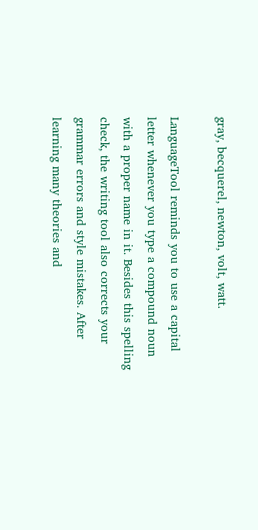gray, becquerel, newton, volt, watt.

LanguageTool reminds you to use a capital letter whenever you type a compound noun with a proper name in it. Besides this spelling check, the writing tool also corrects your grammar errors and style mistakes. After learning many theories and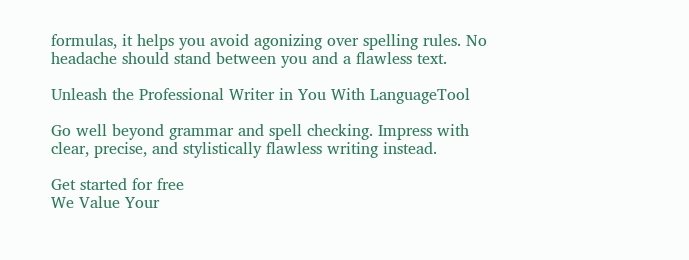formulas, it helps you avoid agonizing over spelling rules. No headache should stand between you and a flawless text.

Unleash the Professional Writer in You With LanguageTool

Go well beyond grammar and spell checking. Impress with clear, precise, and stylistically flawless writing instead.

Get started for free
We Value Your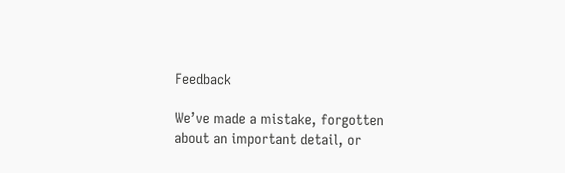Feedback

We’ve made a mistake, forgotten about an important detail, or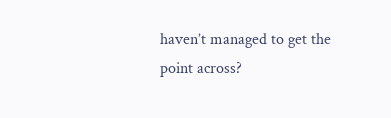haven’t managed to get the point across?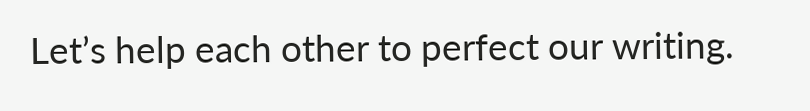Let’s help each other to perfect our writing.